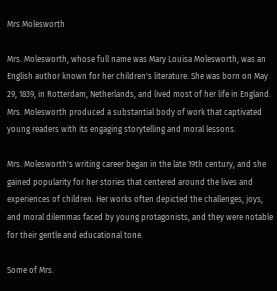Mrs Molesworth

Mrs. Molesworth, whose full name was Mary Louisa Molesworth, was an English author known for her children's literature. She was born on May 29, 1839, in Rotterdam, Netherlands, and lived most of her life in England. Mrs. Molesworth produced a substantial body of work that captivated young readers with its engaging storytelling and moral lessons.

Mrs. Molesworth's writing career began in the late 19th century, and she gained popularity for her stories that centered around the lives and experiences of children. Her works often depicted the challenges, joys, and moral dilemmas faced by young protagonists, and they were notable for their gentle and educational tone.

Some of Mrs.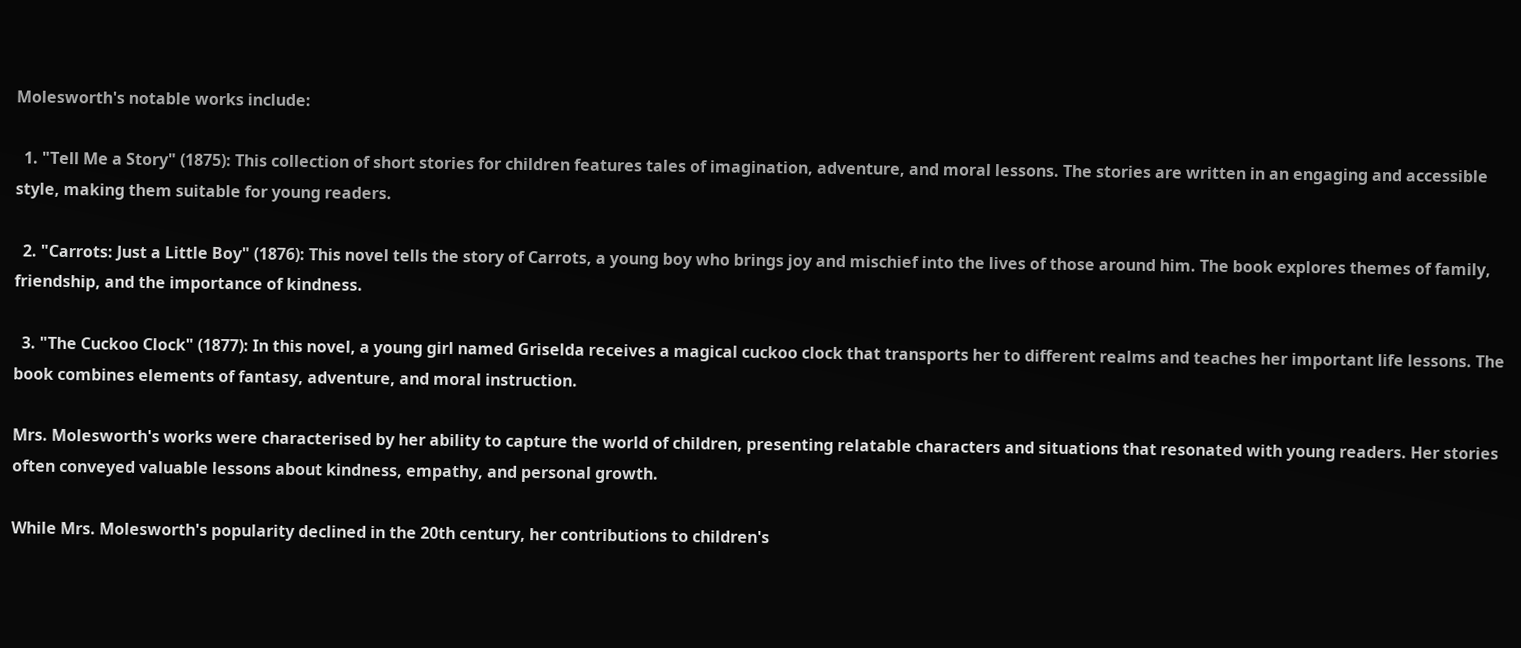Molesworth's notable works include:

  1. "Tell Me a Story" (1875): This collection of short stories for children features tales of imagination, adventure, and moral lessons. The stories are written in an engaging and accessible style, making them suitable for young readers.

  2. "Carrots: Just a Little Boy" (1876): This novel tells the story of Carrots, a young boy who brings joy and mischief into the lives of those around him. The book explores themes of family, friendship, and the importance of kindness.

  3. "The Cuckoo Clock" (1877): In this novel, a young girl named Griselda receives a magical cuckoo clock that transports her to different realms and teaches her important life lessons. The book combines elements of fantasy, adventure, and moral instruction.

Mrs. Molesworth's works were characterised by her ability to capture the world of children, presenting relatable characters and situations that resonated with young readers. Her stories often conveyed valuable lessons about kindness, empathy, and personal growth.

While Mrs. Molesworth's popularity declined in the 20th century, her contributions to children's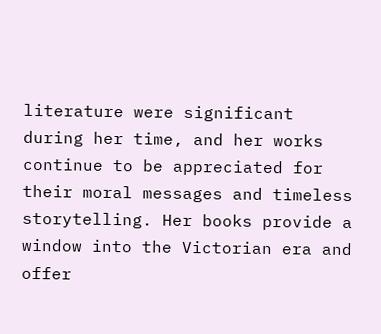literature were significant during her time, and her works continue to be appreciated for their moral messages and timeless storytelling. Her books provide a window into the Victorian era and offer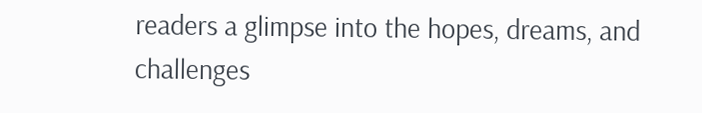readers a glimpse into the hopes, dreams, and challenges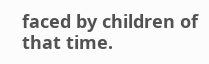faced by children of that time.